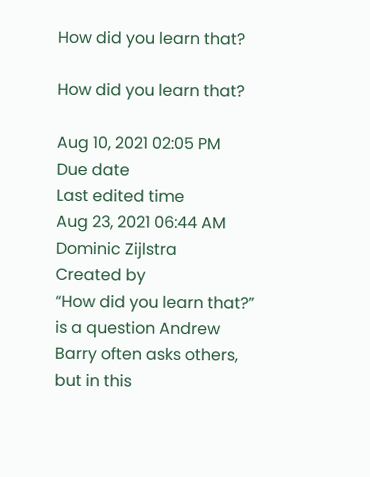How did you learn that?

How did you learn that?

Aug 10, 2021 02:05 PM
Due date
Last edited time
Aug 23, 2021 06:44 AM
Dominic Zijlstra
Created by
“How did you learn that?” is a question Andrew Barry often asks others, but in this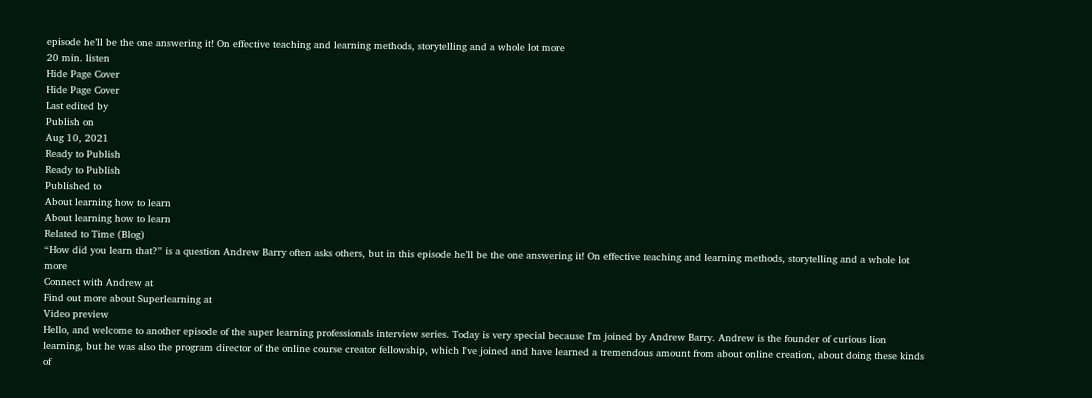episode he’ll be the one answering it! On effective teaching and learning methods, storytelling and a whole lot more
20 min. listen
Hide Page Cover
Hide Page Cover
Last edited by
Publish on
Aug 10, 2021
Ready to Publish
Ready to Publish
Published to
About learning how to learn
About learning how to learn
Related to Time (Blog)
“How did you learn that?” is a question Andrew Barry often asks others, but in this episode he’ll be the one answering it! On effective teaching and learning methods, storytelling and a whole lot more
Connect with Andrew at
Find out more about Superlearning at
Video preview
Hello, and welcome to another episode of the super learning professionals interview series. Today is very special because I'm joined by Andrew Barry. Andrew is the founder of curious lion learning, but he was also the program director of the online course creator fellowship, which I've joined and have learned a tremendous amount from about online creation, about doing these kinds of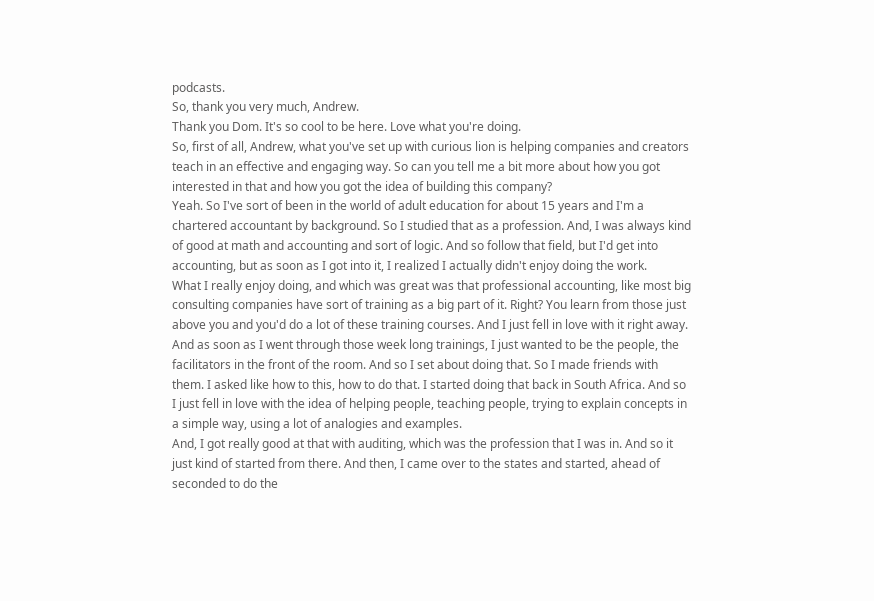podcasts.
So, thank you very much, Andrew.
Thank you Dom. It's so cool to be here. Love what you're doing.
So, first of all, Andrew, what you've set up with curious lion is helping companies and creators teach in an effective and engaging way. So can you tell me a bit more about how you got interested in that and how you got the idea of building this company?
Yeah. So I've sort of been in the world of adult education for about 15 years and I'm a chartered accountant by background. So I studied that as a profession. And, I was always kind of good at math and accounting and sort of logic. And so follow that field, but I'd get into accounting, but as soon as I got into it, I realized I actually didn't enjoy doing the work.
What I really enjoy doing, and which was great was that professional accounting, like most big consulting companies have sort of training as a big part of it. Right? You learn from those just above you and you'd do a lot of these training courses. And I just fell in love with it right away.
And as soon as I went through those week long trainings, I just wanted to be the people, the facilitators in the front of the room. And so I set about doing that. So I made friends with them. I asked like how to this, how to do that. I started doing that back in South Africa. And so I just fell in love with the idea of helping people, teaching people, trying to explain concepts in a simple way, using a lot of analogies and examples.
And, I got really good at that with auditing, which was the profession that I was in. And so it just kind of started from there. And then, I came over to the states and started, ahead of seconded to do the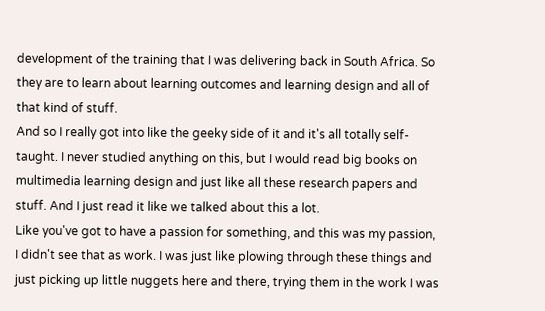development of the training that I was delivering back in South Africa. So they are to learn about learning outcomes and learning design and all of that kind of stuff.
And so I really got into like the geeky side of it and it's all totally self-taught. I never studied anything on this, but I would read big books on multimedia learning design and just like all these research papers and stuff. And I just read it like we talked about this a lot.
Like you've got to have a passion for something, and this was my passion, I didn't see that as work. I was just like plowing through these things and just picking up little nuggets here and there, trying them in the work I was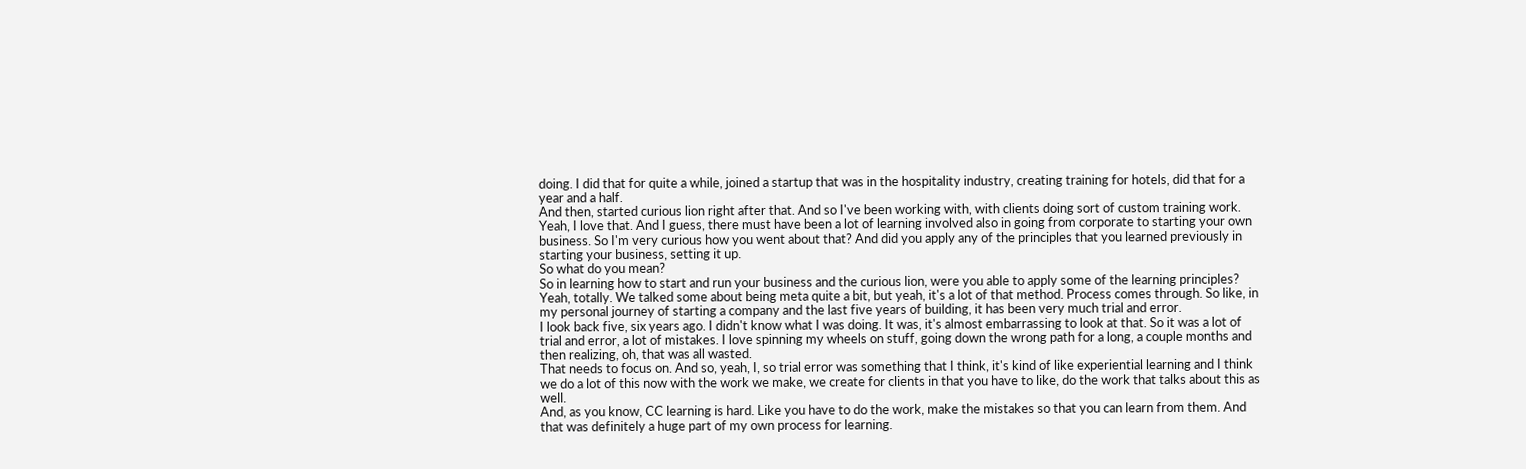doing. I did that for quite a while, joined a startup that was in the hospitality industry, creating training for hotels, did that for a year and a half.
And then, started curious lion right after that. And so I've been working with, with clients doing sort of custom training work.
Yeah, I love that. And I guess, there must have been a lot of learning involved also in going from corporate to starting your own business. So I'm very curious how you went about that? And did you apply any of the principles that you learned previously in starting your business, setting it up.
So what do you mean?
So in learning how to start and run your business and the curious lion, were you able to apply some of the learning principles?
Yeah, totally. We talked some about being meta quite a bit, but yeah, it's a lot of that method. Process comes through. So like, in my personal journey of starting a company and the last five years of building, it has been very much trial and error.
I look back five, six years ago. I didn't know what I was doing. It was, it's almost embarrassing to look at that. So it was a lot of trial and error, a lot of mistakes. I love spinning my wheels on stuff, going down the wrong path for a long, a couple months and then realizing, oh, that was all wasted.
That needs to focus on. And so, yeah, I, so trial error was something that I think, it's kind of like experiential learning and I think we do a lot of this now with the work we make, we create for clients in that you have to like, do the work that talks about this as well.
And, as you know, CC learning is hard. Like you have to do the work, make the mistakes so that you can learn from them. And that was definitely a huge part of my own process for learning.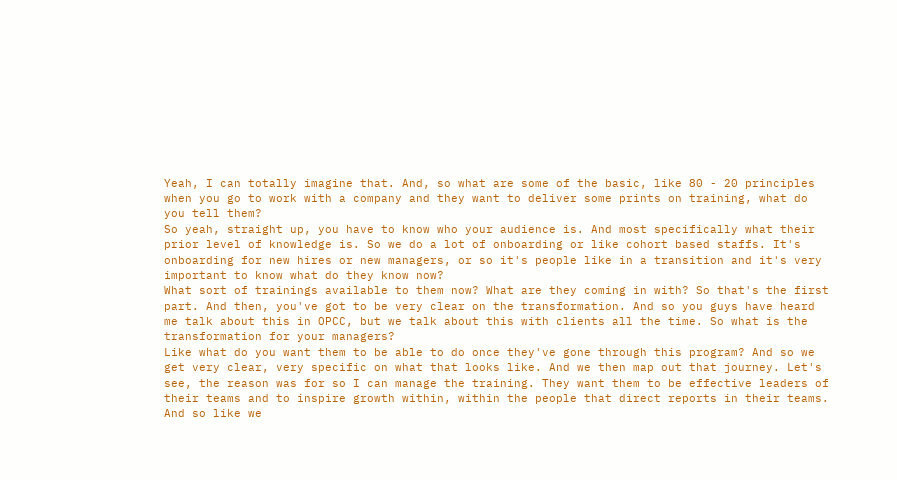Yeah, I can totally imagine that. And, so what are some of the basic, like 80 - 20 principles when you go to work with a company and they want to deliver some prints on training, what do you tell them?
So yeah, straight up, you have to know who your audience is. And most specifically what their prior level of knowledge is. So we do a lot of onboarding or like cohort based staffs. It's onboarding for new hires or new managers, or so it's people like in a transition and it's very important to know what do they know now?
What sort of trainings available to them now? What are they coming in with? So that's the first part. And then, you've got to be very clear on the transformation. And so you guys have heard me talk about this in OPCC, but we talk about this with clients all the time. So what is the transformation for your managers?
Like what do you want them to be able to do once they've gone through this program? And so we get very clear, very specific on what that looks like. And we then map out that journey. Let's see, the reason was for so I can manage the training. They want them to be effective leaders of their teams and to inspire growth within, within the people that direct reports in their teams.
And so like we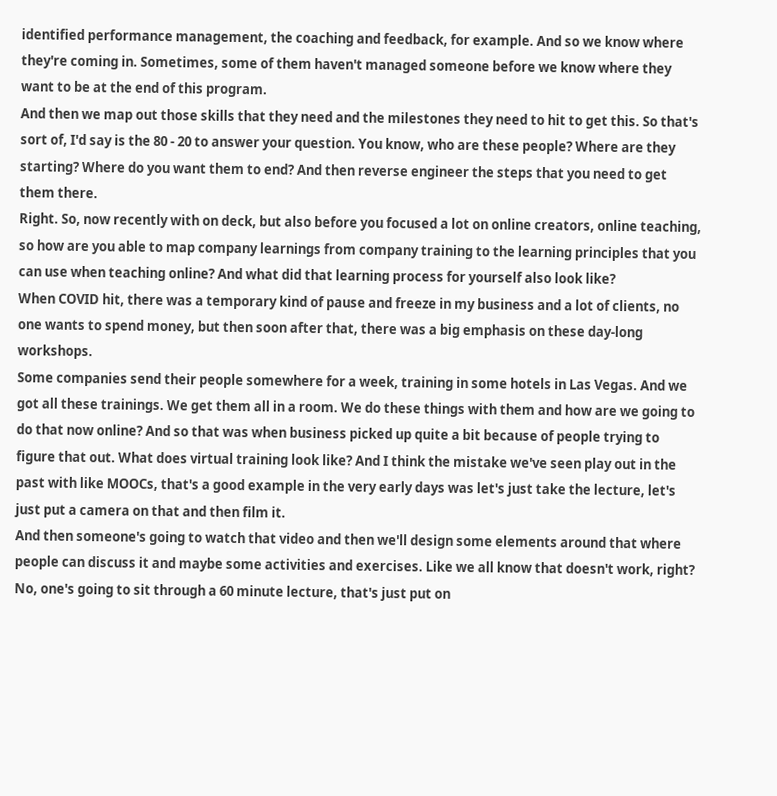identified performance management, the coaching and feedback, for example. And so we know where they're coming in. Sometimes, some of them haven't managed someone before we know where they want to be at the end of this program.
And then we map out those skills that they need and the milestones they need to hit to get this. So that's sort of, I'd say is the 80 - 20 to answer your question. You know, who are these people? Where are they starting? Where do you want them to end? And then reverse engineer the steps that you need to get them there.
Right. So, now recently with on deck, but also before you focused a lot on online creators, online teaching, so how are you able to map company learnings from company training to the learning principles that you can use when teaching online? And what did that learning process for yourself also look like?
When COVID hit, there was a temporary kind of pause and freeze in my business and a lot of clients, no one wants to spend money, but then soon after that, there was a big emphasis on these day-long workshops.
Some companies send their people somewhere for a week, training in some hotels in Las Vegas. And we got all these trainings. We get them all in a room. We do these things with them and how are we going to do that now online? And so that was when business picked up quite a bit because of people trying to figure that out. What does virtual training look like? And I think the mistake we've seen play out in the past with like MOOCs, that's a good example in the very early days was let's just take the lecture, let's just put a camera on that and then film it.
And then someone's going to watch that video and then we'll design some elements around that where people can discuss it and maybe some activities and exercises. Like we all know that doesn't work, right? No, one's going to sit through a 60 minute lecture, that's just put on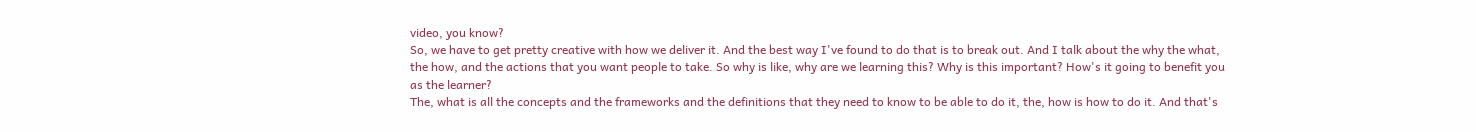video, you know?
So, we have to get pretty creative with how we deliver it. And the best way I've found to do that is to break out. And I talk about the why the what, the how, and the actions that you want people to take. So why is like, why are we learning this? Why is this important? How's it going to benefit you as the learner?
The, what is all the concepts and the frameworks and the definitions that they need to know to be able to do it, the, how is how to do it. And that's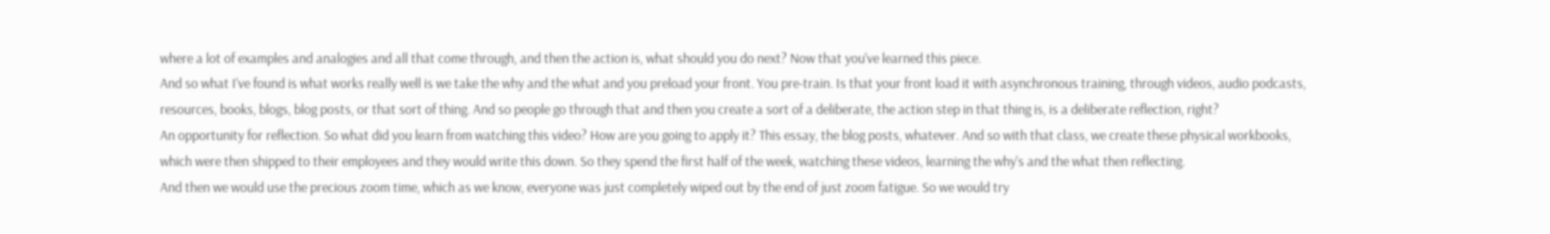where a lot of examples and analogies and all that come through, and then the action is, what should you do next? Now that you've learned this piece.
And so what I've found is what works really well is we take the why and the what and you preload your front. You pre-train. Is that your front load it with asynchronous training, through videos, audio podcasts, resources, books, blogs, blog posts, or that sort of thing. And so people go through that and then you create a sort of a deliberate, the action step in that thing is, is a deliberate reflection, right?
An opportunity for reflection. So what did you learn from watching this video? How are you going to apply it? This essay, the blog posts, whatever. And so with that class, we create these physical workbooks, which were then shipped to their employees and they would write this down. So they spend the first half of the week, watching these videos, learning the why's and the what then reflecting.
And then we would use the precious zoom time, which as we know, everyone was just completely wiped out by the end of just zoom fatigue. So we would try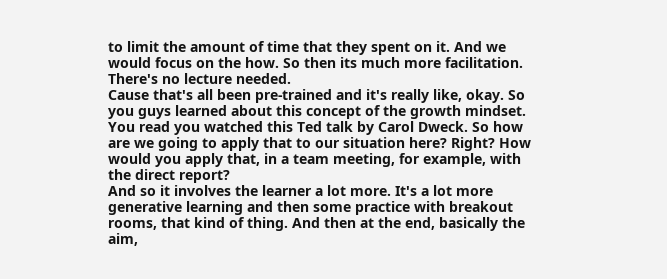to limit the amount of time that they spent on it. And we would focus on the how. So then its much more facilitation. There's no lecture needed.
Cause that's all been pre-trained and it's really like, okay. So you guys learned about this concept of the growth mindset. You read you watched this Ted talk by Carol Dweck. So how are we going to apply that to our situation here? Right? How would you apply that, in a team meeting, for example, with the direct report?
And so it involves the learner a lot more. It's a lot more generative learning and then some practice with breakout rooms, that kind of thing. And then at the end, basically the aim,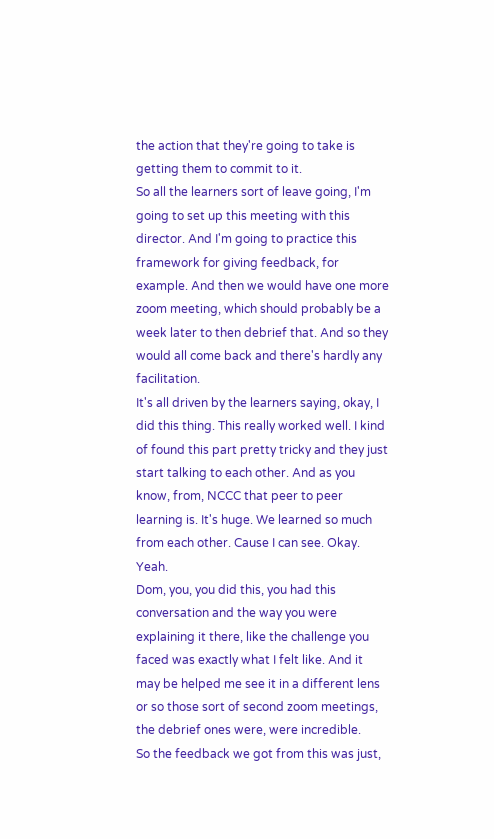the action that they're going to take is getting them to commit to it.
So all the learners sort of leave going, I'm going to set up this meeting with this director. And I'm going to practice this framework for giving feedback, for example. And then we would have one more zoom meeting, which should probably be a week later to then debrief that. And so they would all come back and there's hardly any facilitation.
It's all driven by the learners saying, okay, I did this thing. This really worked well. I kind of found this part pretty tricky and they just start talking to each other. And as you know, from, NCCC that peer to peer learning is. It's huge. We learned so much from each other. Cause I can see. Okay. Yeah.
Dom, you, you did this, you had this conversation and the way you were explaining it there, like the challenge you faced was exactly what I felt like. And it may be helped me see it in a different lens or so those sort of second zoom meetings, the debrief ones were, were incredible.
So the feedback we got from this was just,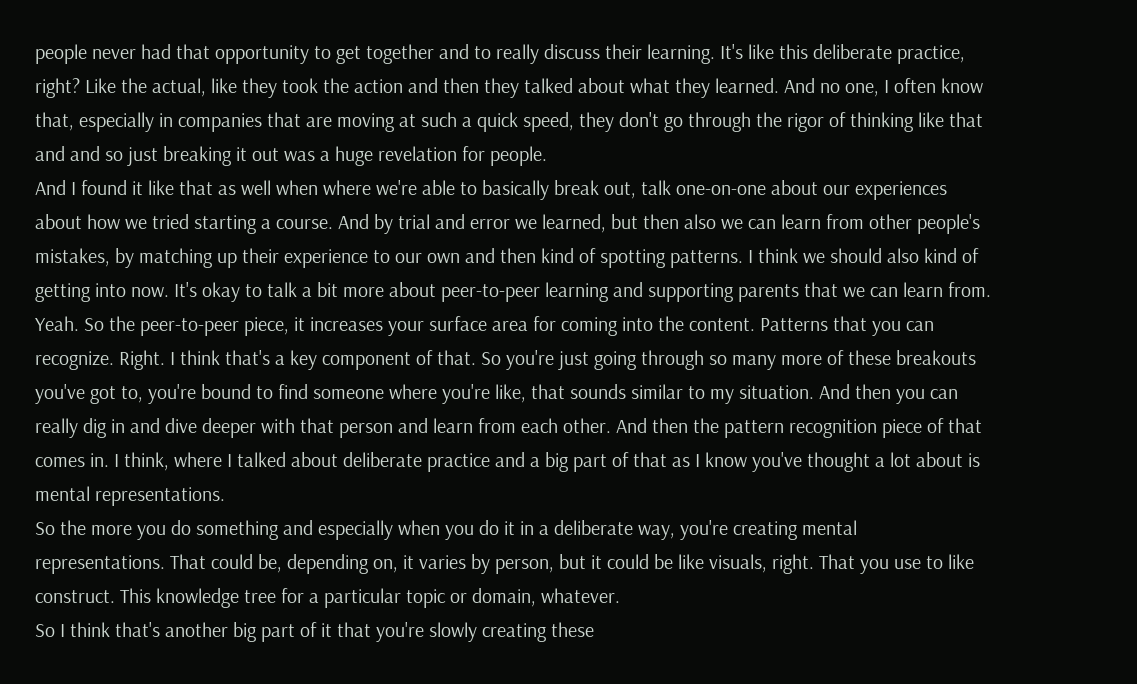people never had that opportunity to get together and to really discuss their learning. It's like this deliberate practice, right? Like the actual, like they took the action and then they talked about what they learned. And no one, I often know that, especially in companies that are moving at such a quick speed, they don't go through the rigor of thinking like that and and so just breaking it out was a huge revelation for people.
And I found it like that as well when where we're able to basically break out, talk one-on-one about our experiences about how we tried starting a course. And by trial and error we learned, but then also we can learn from other people's mistakes, by matching up their experience to our own and then kind of spotting patterns. I think we should also kind of getting into now. It's okay to talk a bit more about peer-to-peer learning and supporting parents that we can learn from.
Yeah. So the peer-to-peer piece, it increases your surface area for coming into the content. Patterns that you can recognize. Right. I think that's a key component of that. So you're just going through so many more of these breakouts you've got to, you're bound to find someone where you're like, that sounds similar to my situation. And then you can really dig in and dive deeper with that person and learn from each other. And then the pattern recognition piece of that comes in. I think, where I talked about deliberate practice and a big part of that as I know you've thought a lot about is mental representations.
So the more you do something and especially when you do it in a deliberate way, you're creating mental representations. That could be, depending on, it varies by person, but it could be like visuals, right. That you use to like construct. This knowledge tree for a particular topic or domain, whatever.
So I think that's another big part of it that you're slowly creating these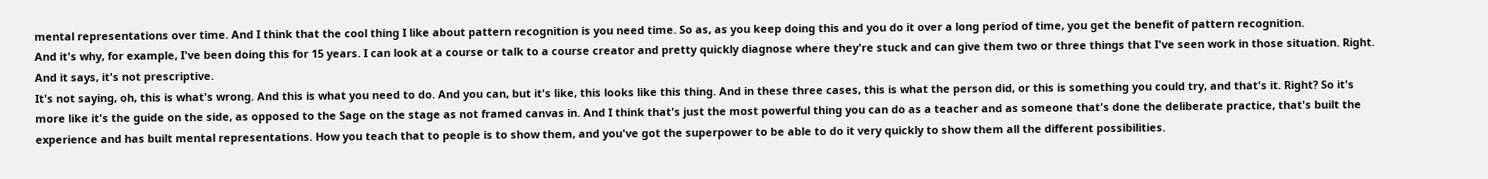mental representations over time. And I think that the cool thing I like about pattern recognition is you need time. So as, as you keep doing this and you do it over a long period of time, you get the benefit of pattern recognition.
And it's why, for example, I've been doing this for 15 years. I can look at a course or talk to a course creator and pretty quickly diagnose where they're stuck and can give them two or three things that I've seen work in those situation. Right. And it says, it's not prescriptive.
It's not saying, oh, this is what's wrong. And this is what you need to do. And you can, but it's like, this looks like this thing. And in these three cases, this is what the person did, or this is something you could try, and that's it. Right? So it's more like it's the guide on the side, as opposed to the Sage on the stage as not framed canvas in. And I think that's just the most powerful thing you can do as a teacher and as someone that's done the deliberate practice, that's built the experience and has built mental representations. How you teach that to people is to show them, and you've got the superpower to be able to do it very quickly to show them all the different possibilities.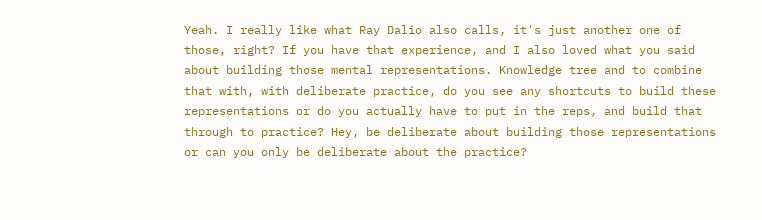Yeah. I really like what Ray Dalio also calls, it's just another one of those, right? If you have that experience, and I also loved what you said about building those mental representations. Knowledge tree and to combine that with, with deliberate practice, do you see any shortcuts to build these representations or do you actually have to put in the reps, and build that through to practice? Hey, be deliberate about building those representations or can you only be deliberate about the practice?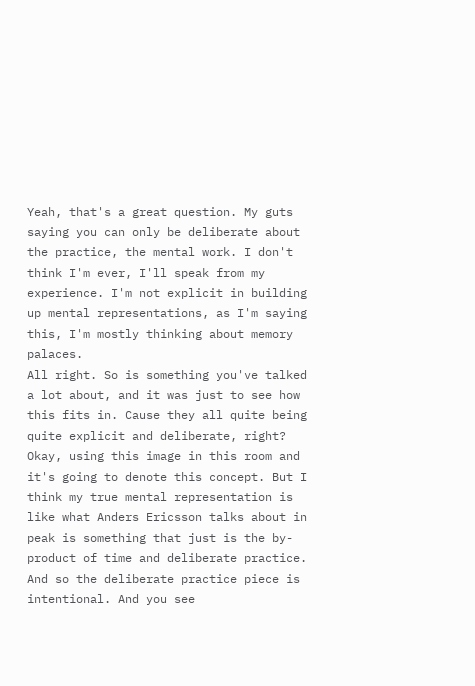Yeah, that's a great question. My guts saying you can only be deliberate about the practice, the mental work. I don't think I'm ever, I'll speak from my experience. I'm not explicit in building up mental representations, as I'm saying this, I'm mostly thinking about memory palaces.
All right. So is something you've talked a lot about, and it was just to see how this fits in. Cause they all quite being quite explicit and deliberate, right? Okay, using this image in this room and it's going to denote this concept. But I think my true mental representation is like what Anders Ericsson talks about in peak is something that just is the by-product of time and deliberate practice.
And so the deliberate practice piece is intentional. And you see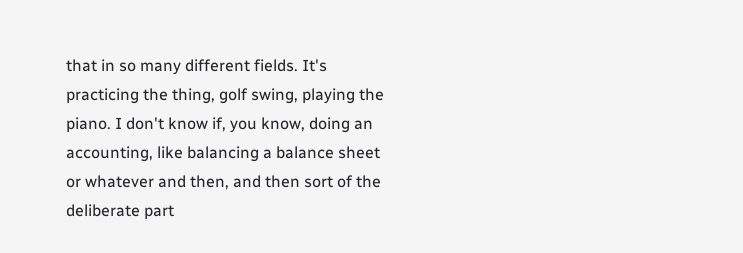that in so many different fields. It's practicing the thing, golf swing, playing the piano. I don't know if, you know, doing an accounting, like balancing a balance sheet or whatever and then, and then sort of the deliberate part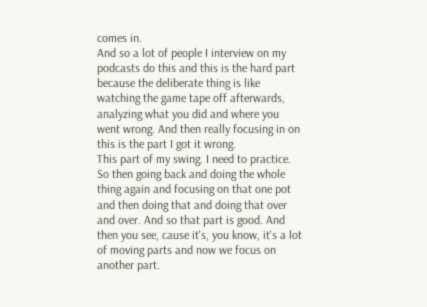comes in.
And so a lot of people I interview on my podcasts do this and this is the hard part because the deliberate thing is like watching the game tape off afterwards, analyzing what you did and where you went wrong. And then really focusing in on this is the part I got it wrong.
This part of my swing. I need to practice. So then going back and doing the whole thing again and focusing on that one pot and then doing that and doing that over and over. And so that part is good. And then you see, cause it's, you know, it's a lot of moving parts and now we focus on another part.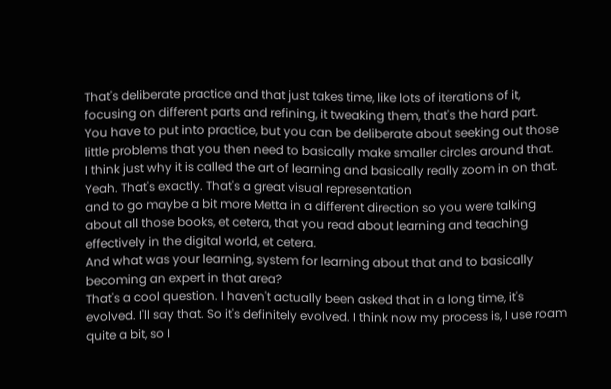That's deliberate practice and that just takes time, like lots of iterations of it, focusing on different parts and refining, it tweaking them, that's the hard part.
You have to put into practice, but you can be deliberate about seeking out those little problems that you then need to basically make smaller circles around that.
I think just why it is called the art of learning and basically really zoom in on that.
Yeah. That's exactly. That's a great visual representation
and to go maybe a bit more Metta in a different direction so you were talking about all those books, et cetera, that you read about learning and teaching effectively in the digital world, et cetera.
And what was your learning, system for learning about that and to basically becoming an expert in that area?
That's a cool question. I haven't actually been asked that in a long time, it's evolved. I'll say that. So it's definitely evolved. I think now my process is, I use roam quite a bit, so I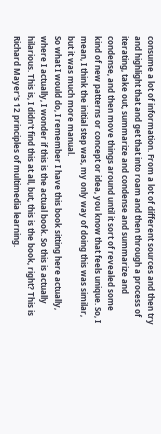consume a lot of information. From a lot of different sources and then try and highlight that and get that into roam and then through a process of iterating, take out, summarize and condense and summarize and condense, and then move things around until it sort of revealed some kind of new patterns or concept or idea, you know that feels unique. So, I mean, I think the initial step was, my only way of doing this was similar, but it was much more manual.
So what I would do, I remember I have this book sitting here actually, where I actually, I wonder if this is the actual book. So this is actually hilarious. This is, I didn't find this at all, but, this is the book, right? This is Richard Mayer's 12 principles of multimedia learning.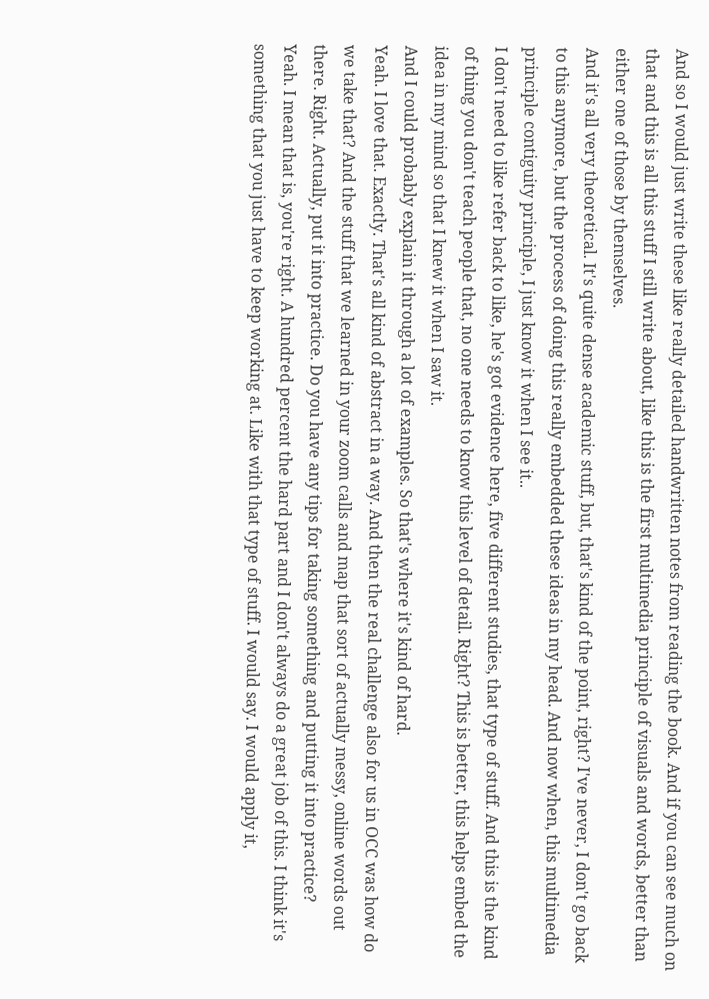And so I would just write these like really detailed handwritten notes from reading the book. And if you can see much on that and this is all this stuff I still write about, like this is the first multimedia principle of visuals and words, better than either one of those by themselves.
And it's all very theoretical. It's quite dense academic stuff, but, that's kind of the point, right? I've never, I don't go back to this anymore, but the process of doing this really embedded these ideas in my head. And now when, this multimedia principle contiguity principle, I just know it when I see it..
I don't need to like refer back to like, he's got evidence here, five different studies, that type of stuff. And this is the kind of thing you don't teach people that, no one needs to know this level of detail. Right? This is better, this helps embed the idea in my mind so that I knew it when I saw it.
And I could probably explain it through a lot of examples. So that's where it's kind of hard.
Yeah. I love that. Exactly. That's all kind of abstract in a way. And then the real challenge also for us in OCC was how do we take that? And the stuff that we learned in your zoom calls and map that sort of actually messy, online words out there. Right. Actually, put it into practice. Do you have any tips for taking something and putting it into practice?
Yeah. I mean that is, you're right. A hundred percent the hard part and I don't always do a great job of this. I think it's something that you just have to keep working at. Like with that type of stuff. I would say. I would apply it,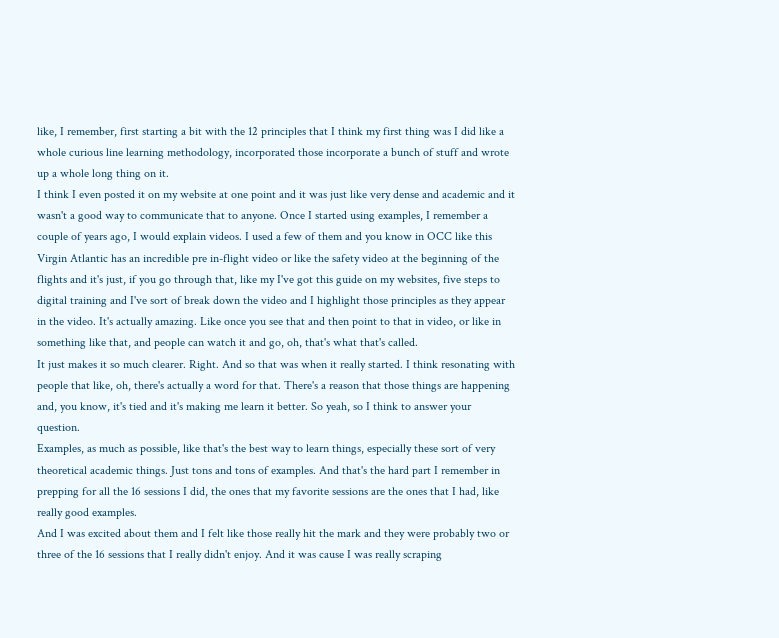like, I remember, first starting a bit with the 12 principles that I think my first thing was I did like a whole curious line learning methodology, incorporated those incorporate a bunch of stuff and wrote up a whole long thing on it.
I think I even posted it on my website at one point and it was just like very dense and academic and it wasn't a good way to communicate that to anyone. Once I started using examples, I remember a couple of years ago, I would explain videos. I used a few of them and you know in OCC like this Virgin Atlantic has an incredible pre in-flight video or like the safety video at the beginning of the flights and it's just, if you go through that, like my I've got this guide on my websites, five steps to digital training and I've sort of break down the video and I highlight those principles as they appear in the video. It's actually amazing. Like once you see that and then point to that in video, or like in something like that, and people can watch it and go, oh, that's what that's called.
It just makes it so much clearer. Right. And so that was when it really started. I think resonating with people that like, oh, there's actually a word for that. There's a reason that those things are happening and, you know, it's tied and it's making me learn it better. So yeah, so I think to answer your question.
Examples, as much as possible, like that's the best way to learn things, especially these sort of very theoretical academic things. Just tons and tons of examples. And that's the hard part I remember in prepping for all the 16 sessions I did, the ones that my favorite sessions are the ones that I had, like really good examples.
And I was excited about them and I felt like those really hit the mark and they were probably two or three of the 16 sessions that I really didn't enjoy. And it was cause I was really scraping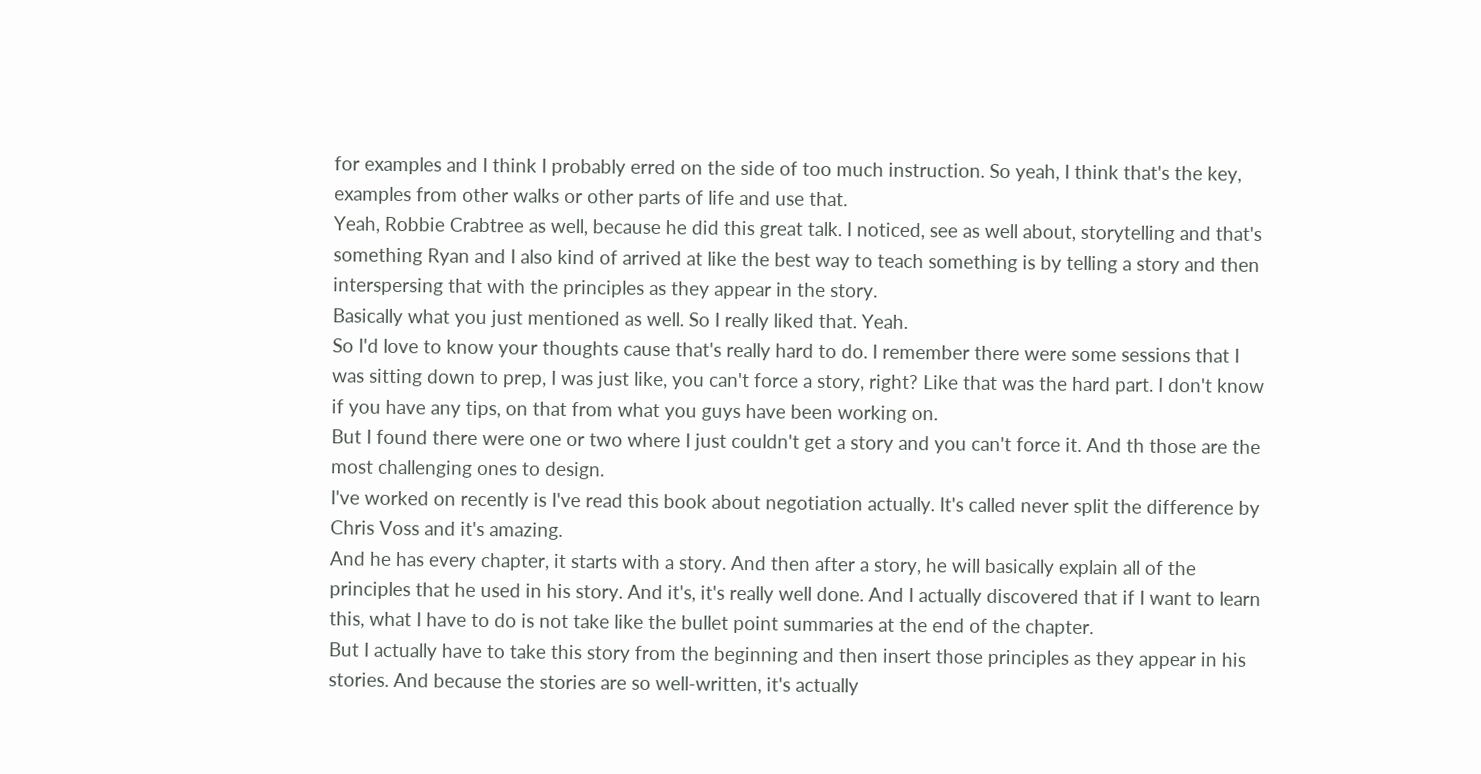for examples and I think I probably erred on the side of too much instruction. So yeah, I think that's the key, examples from other walks or other parts of life and use that.
Yeah, Robbie Crabtree as well, because he did this great talk. I noticed, see as well about, storytelling and that's something Ryan and I also kind of arrived at like the best way to teach something is by telling a story and then interspersing that with the principles as they appear in the story.
Basically what you just mentioned as well. So I really liked that. Yeah.
So I'd love to know your thoughts cause that's really hard to do. I remember there were some sessions that I was sitting down to prep, I was just like, you can't force a story, right? Like that was the hard part. I don't know if you have any tips, on that from what you guys have been working on.
But I found there were one or two where I just couldn't get a story and you can't force it. And th those are the most challenging ones to design.
I've worked on recently is I've read this book about negotiation actually. It's called never split the difference by Chris Voss and it's amazing.
And he has every chapter, it starts with a story. And then after a story, he will basically explain all of the principles that he used in his story. And it's, it's really well done. And I actually discovered that if I want to learn this, what I have to do is not take like the bullet point summaries at the end of the chapter.
But I actually have to take this story from the beginning and then insert those principles as they appear in his stories. And because the stories are so well-written, it's actually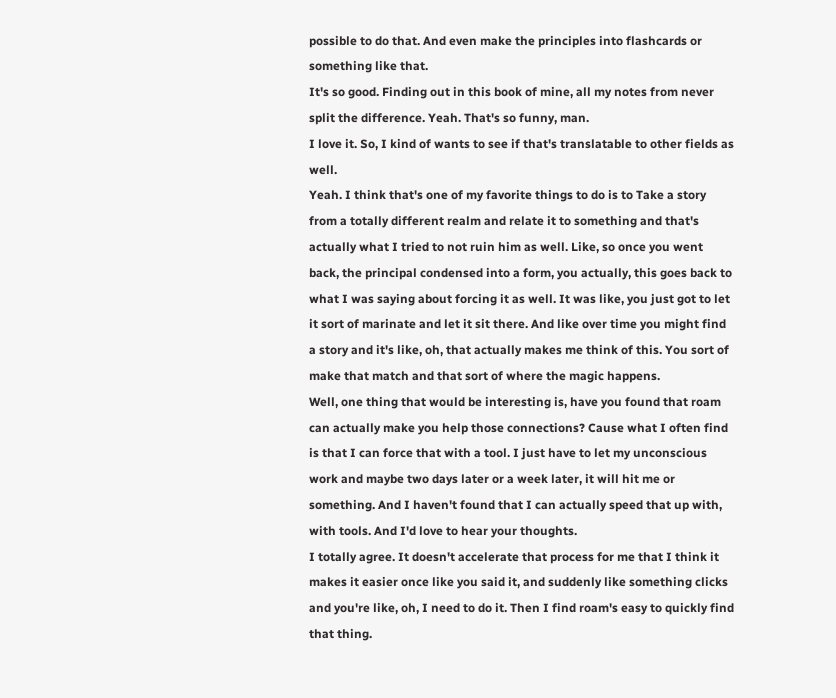possible to do that. And even make the principles into flashcards or something like that.
It's so good. Finding out in this book of mine, all my notes from never split the difference. Yeah. That's so funny, man.
I love it. So, I kind of wants to see if that's translatable to other fields as well.
Yeah. I think that's one of my favorite things to do is to Take a story from a totally different realm and relate it to something and that's actually what I tried to not ruin him as well. Like, so once you went back, the principal condensed into a form, you actually, this goes back to what I was saying about forcing it as well. It was like, you just got to let it sort of marinate and let it sit there. And like over time you might find a story and it's like, oh, that actually makes me think of this. You sort of make that match and that sort of where the magic happens.
Well, one thing that would be interesting is, have you found that roam can actually make you help those connections? Cause what I often find is that I can force that with a tool. I just have to let my unconscious work and maybe two days later or a week later, it will hit me or something. And I haven't found that I can actually speed that up with, with tools. And I'd love to hear your thoughts.
I totally agree. It doesn't accelerate that process for me that I think it makes it easier once like you said it, and suddenly like something clicks and you're like, oh, I need to do it. Then I find roam's easy to quickly find that thing.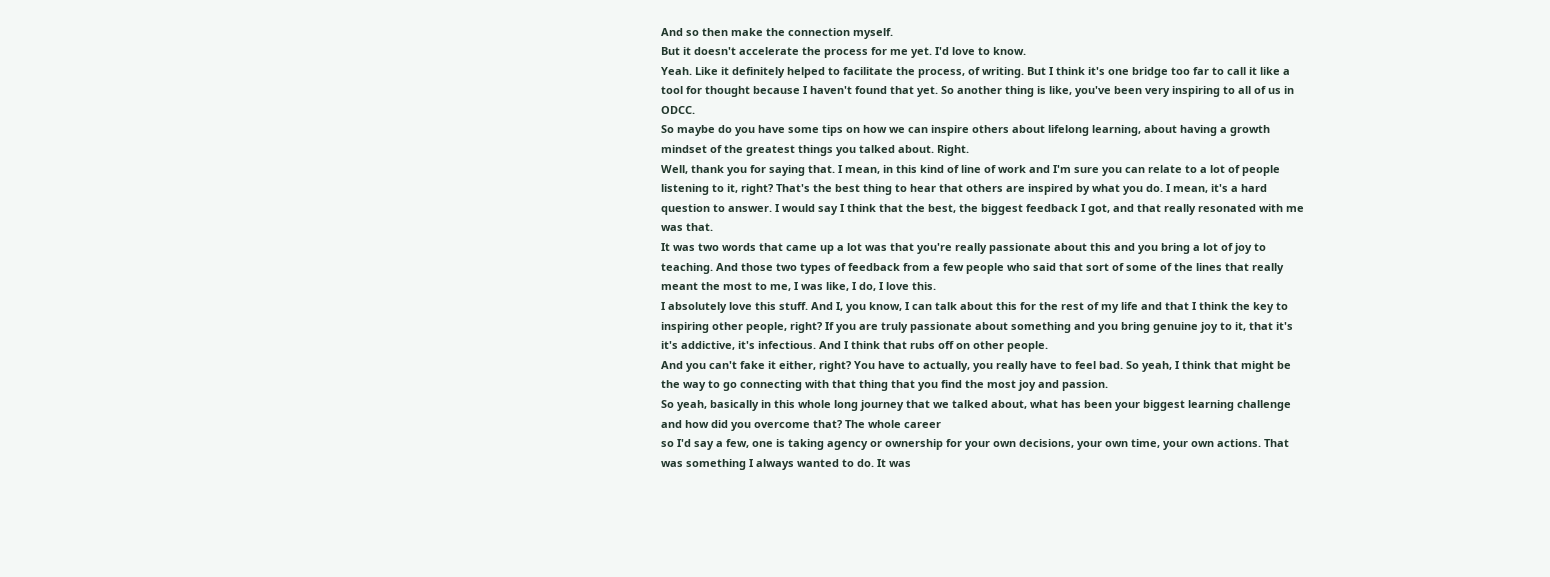And so then make the connection myself.
But it doesn't accelerate the process for me yet. I'd love to know.
Yeah. Like it definitely helped to facilitate the process, of writing. But I think it's one bridge too far to call it like a tool for thought because I haven't found that yet. So another thing is like, you've been very inspiring to all of us in ODCC.
So maybe do you have some tips on how we can inspire others about lifelong learning, about having a growth mindset of the greatest things you talked about. Right.
Well, thank you for saying that. I mean, in this kind of line of work and I'm sure you can relate to a lot of people listening to it, right? That's the best thing to hear that others are inspired by what you do. I mean, it's a hard question to answer. I would say I think that the best, the biggest feedback I got, and that really resonated with me was that.
It was two words that came up a lot was that you're really passionate about this and you bring a lot of joy to teaching. And those two types of feedback from a few people who said that sort of some of the lines that really meant the most to me, I was like, I do, I love this.
I absolutely love this stuff. And I, you know, I can talk about this for the rest of my life and that I think the key to inspiring other people, right? If you are truly passionate about something and you bring genuine joy to it, that it's it's addictive, it's infectious. And I think that rubs off on other people.
And you can't fake it either, right? You have to actually, you really have to feel bad. So yeah, I think that might be the way to go connecting with that thing that you find the most joy and passion.
So yeah, basically in this whole long journey that we talked about, what has been your biggest learning challenge and how did you overcome that? The whole career
so I'd say a few, one is taking agency or ownership for your own decisions, your own time, your own actions. That was something I always wanted to do. It was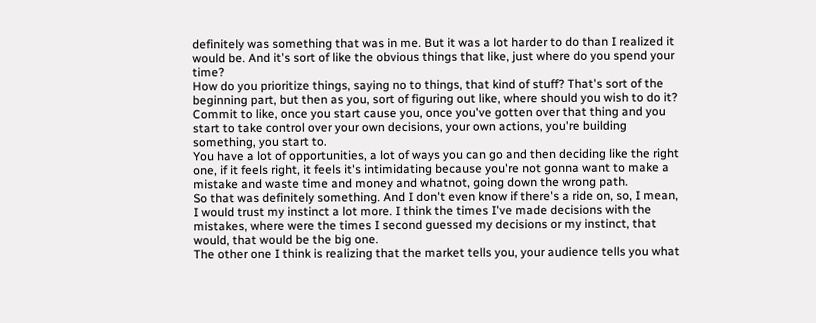definitely was something that was in me. But it was a lot harder to do than I realized it would be. And it's sort of like the obvious things that like, just where do you spend your time?
How do you prioritize things, saying no to things, that kind of stuff? That's sort of the beginning part, but then as you, sort of figuring out like, where should you wish to do it? Commit to like, once you start cause you, once you've gotten over that thing and you start to take control over your own decisions, your own actions, you're building something, you start to.
You have a lot of opportunities, a lot of ways you can go and then deciding like the right one, if it feels right, it feels it's intimidating because you're not gonna want to make a mistake and waste time and money and whatnot, going down the wrong path.
So that was definitely something. And I don't even know if there's a ride on, so, I mean, I would trust my instinct a lot more. I think the times I've made decisions with the mistakes, where were the times I second guessed my decisions or my instinct, that would, that would be the big one.
The other one I think is realizing that the market tells you, your audience tells you what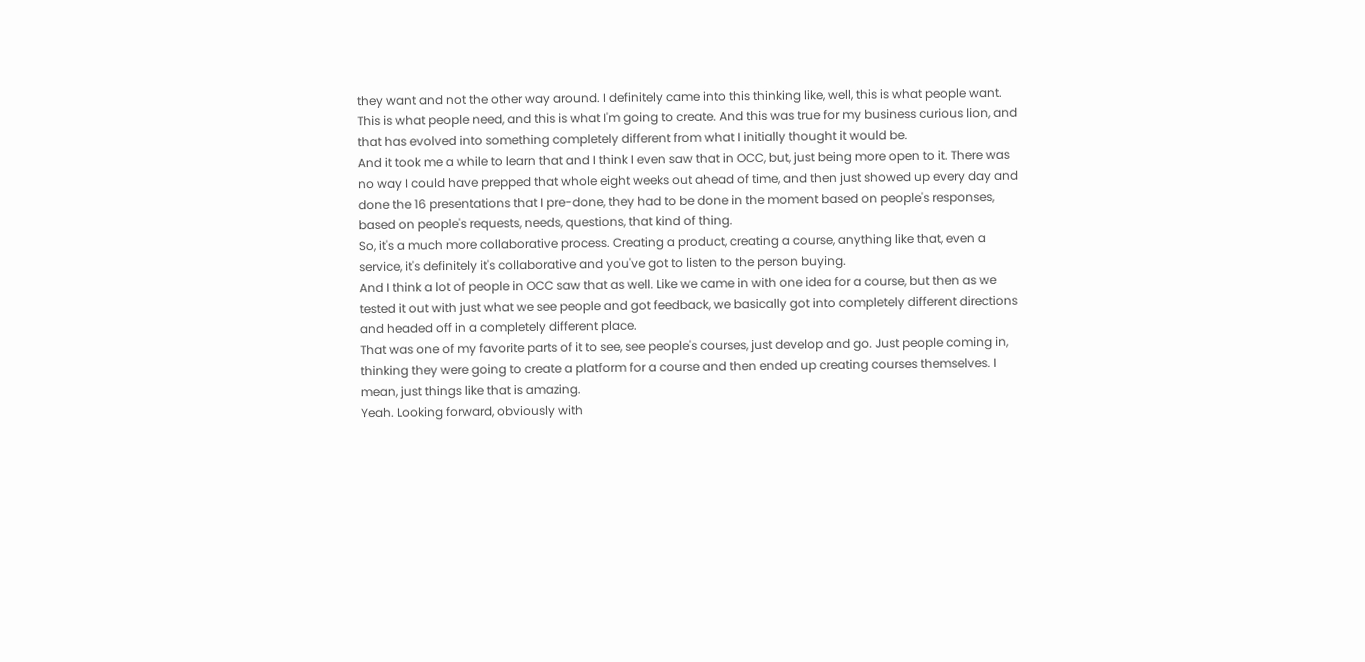they want and not the other way around. I definitely came into this thinking like, well, this is what people want. This is what people need, and this is what I'm going to create. And this was true for my business curious lion, and that has evolved into something completely different from what I initially thought it would be.
And it took me a while to learn that and I think I even saw that in OCC, but, just being more open to it. There was no way I could have prepped that whole eight weeks out ahead of time, and then just showed up every day and done the 16 presentations that I pre-done, they had to be done in the moment based on people's responses, based on people's requests, needs, questions, that kind of thing.
So, it's a much more collaborative process. Creating a product, creating a course, anything like that, even a service, it's definitely it's collaborative and you've got to listen to the person buying.
And I think a lot of people in OCC saw that as well. Like we came in with one idea for a course, but then as we tested it out with just what we see people and got feedback, we basically got into completely different directions and headed off in a completely different place.
That was one of my favorite parts of it to see, see people's courses, just develop and go. Just people coming in, thinking they were going to create a platform for a course and then ended up creating courses themselves. I mean, just things like that is amazing.
Yeah. Looking forward, obviously with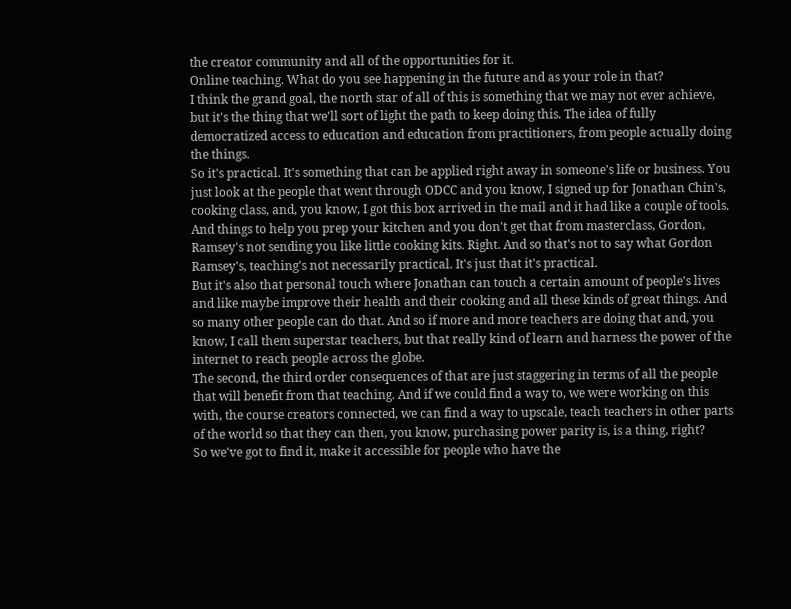the creator community and all of the opportunities for it.
Online teaching. What do you see happening in the future and as your role in that?
I think the grand goal, the north star of all of this is something that we may not ever achieve, but it's the thing that we'll sort of light the path to keep doing this. The idea of fully democratized access to education and education from practitioners, from people actually doing the things.
So it's practical. It's something that can be applied right away in someone's life or business. You just look at the people that went through ODCC and you know, I signed up for Jonathan Chin's, cooking class, and, you know, I got this box arrived in the mail and it had like a couple of tools.
And things to help you prep your kitchen and you don't get that from masterclass, Gordon, Ramsey's not sending you like little cooking kits. Right. And so that's not to say what Gordon Ramsey's, teaching's not necessarily practical. It's just that it's practical.
But it's also that personal touch where Jonathan can touch a certain amount of people's lives and like maybe improve their health and their cooking and all these kinds of great things. And so many other people can do that. And so if more and more teachers are doing that and, you know, I call them superstar teachers, but that really kind of learn and harness the power of the internet to reach people across the globe.
The second, the third order consequences of that are just staggering in terms of all the people that will benefit from that teaching. And if we could find a way to, we were working on this with, the course creators connected, we can find a way to upscale, teach teachers in other parts of the world so that they can then, you know, purchasing power parity is, is a thing, right?
So we've got to find it, make it accessible for people who have the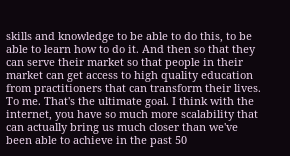skills and knowledge to be able to do this, to be able to learn how to do it. And then so that they can serve their market so that people in their market can get access to high quality education from practitioners that can transform their lives.
To me. That's the ultimate goal. I think with the internet, you have so much more scalability that can actually bring us much closer than we've been able to achieve in the past 50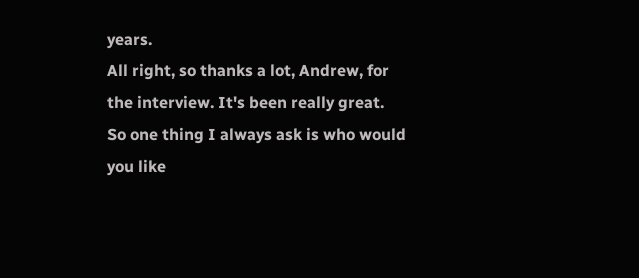years.
All right, so thanks a lot, Andrew, for the interview. It's been really great.
So one thing I always ask is who would you like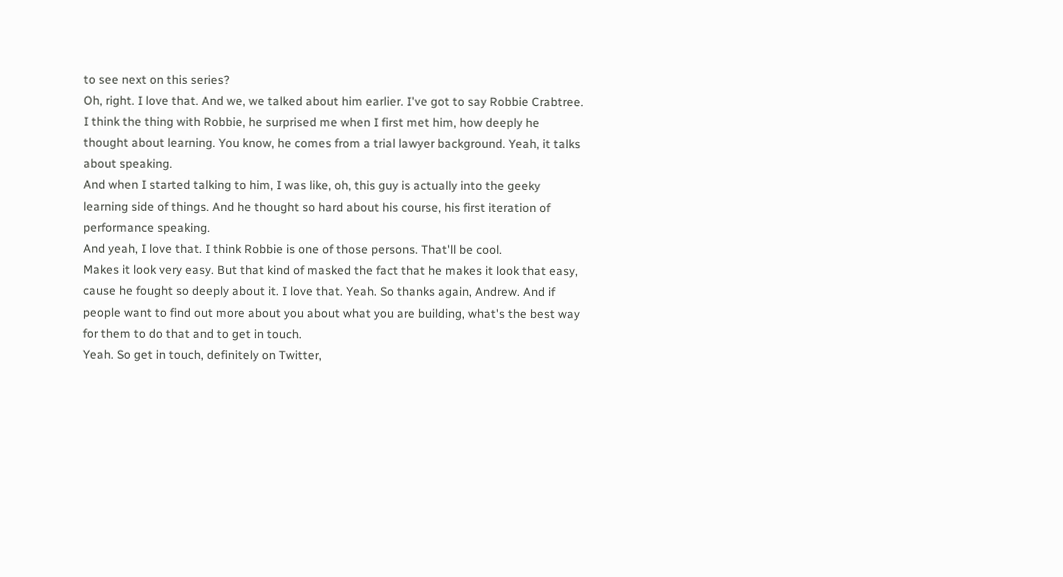to see next on this series?
Oh, right. I love that. And we, we talked about him earlier. I've got to say Robbie Crabtree. I think the thing with Robbie, he surprised me when I first met him, how deeply he thought about learning. You know, he comes from a trial lawyer background. Yeah, it talks about speaking.
And when I started talking to him, I was like, oh, this guy is actually into the geeky learning side of things. And he thought so hard about his course, his first iteration of performance speaking.
And yeah, I love that. I think Robbie is one of those persons. That'll be cool.
Makes it look very easy. But that kind of masked the fact that he makes it look that easy, cause he fought so deeply about it. I love that. Yeah. So thanks again, Andrew. And if people want to find out more about you about what you are building, what's the best way for them to do that and to get in touch.
Yeah. So get in touch, definitely on Twitter,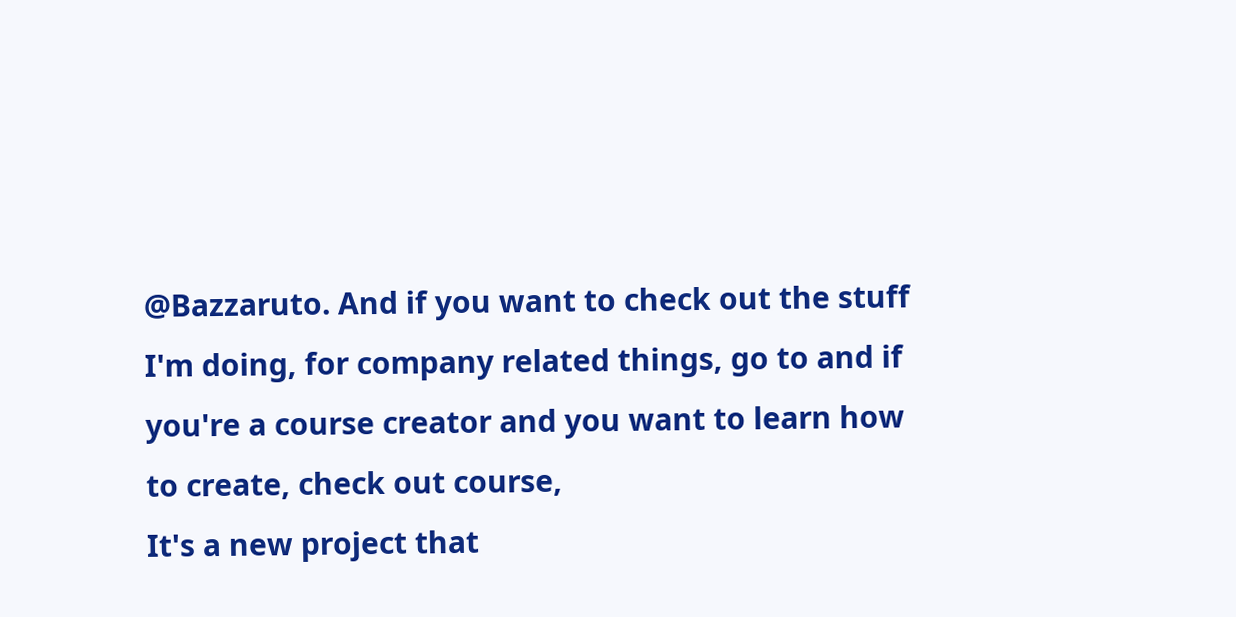@Bazzaruto. And if you want to check out the stuff I'm doing, for company related things, go to and if you're a course creator and you want to learn how to create, check out course,
It's a new project that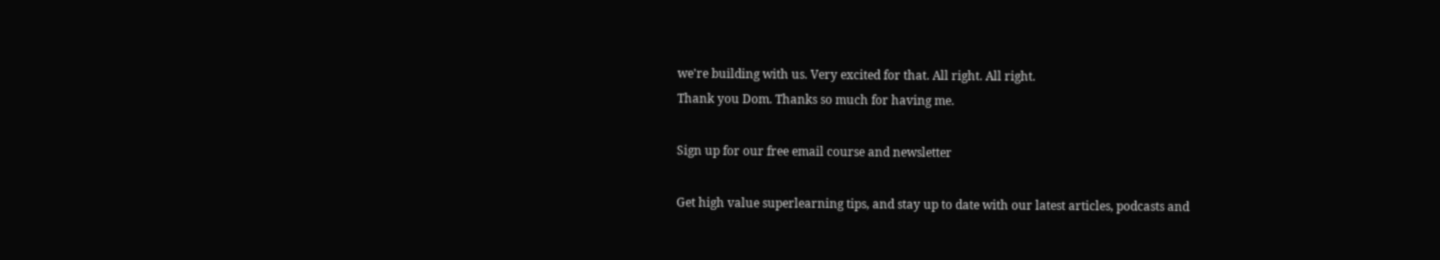we're building with us. Very excited for that. All right. All right.
Thank you Dom. Thanks so much for having me.

Sign up for our free email course and newsletter

Get high value superlearning tips, and stay up to date with our latest articles, podcasts and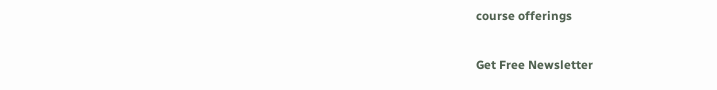course offerings

Get Free Newsletter